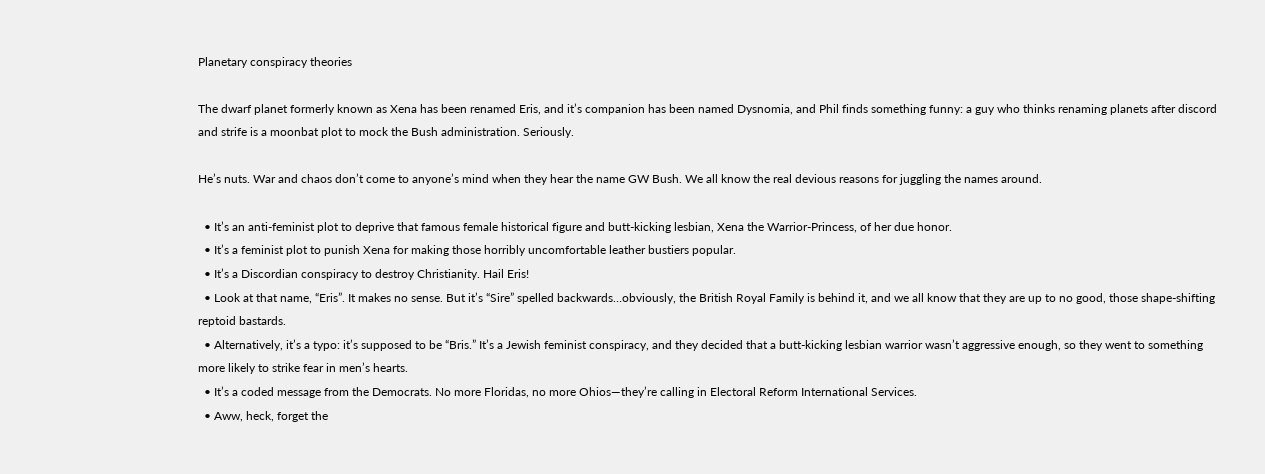Planetary conspiracy theories

The dwarf planet formerly known as Xena has been renamed Eris, and it’s companion has been named Dysnomia, and Phil finds something funny: a guy who thinks renaming planets after discord and strife is a moonbat plot to mock the Bush administration. Seriously.

He’s nuts. War and chaos don’t come to anyone’s mind when they hear the name GW Bush. We all know the real devious reasons for juggling the names around.

  • It’s an anti-feminist plot to deprive that famous female historical figure and butt-kicking lesbian, Xena the Warrior-Princess, of her due honor.
  • It’s a feminist plot to punish Xena for making those horribly uncomfortable leather bustiers popular.
  • It’s a Discordian conspiracy to destroy Christianity. Hail Eris!
  • Look at that name, “Eris”. It makes no sense. But it’s “Sire” spelled backwards…obviously, the British Royal Family is behind it, and we all know that they are up to no good, those shape-shifting reptoid bastards.
  • Alternatively, it’s a typo: it’s supposed to be “Bris.” It’s a Jewish feminist conspiracy, and they decided that a butt-kicking lesbian warrior wasn’t aggressive enough, so they went to something more likely to strike fear in men’s hearts.
  • It’s a coded message from the Democrats. No more Floridas, no more Ohios—they’re calling in Electoral Reform International Services.
  • Aww, heck, forget the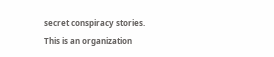secret conspiracy stories. This is an organization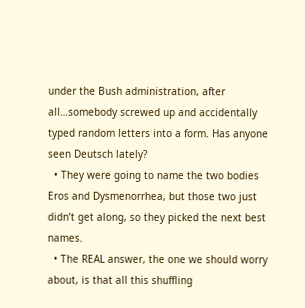under the Bush administration, after all…somebody screwed up and accidentally typed random letters into a form. Has anyone seen Deutsch lately?
  • They were going to name the two bodies Eros and Dysmenorrhea, but those two just didn’t get along, so they picked the next best names.
  • The REAL answer, the one we should worry about, is that all this shuffling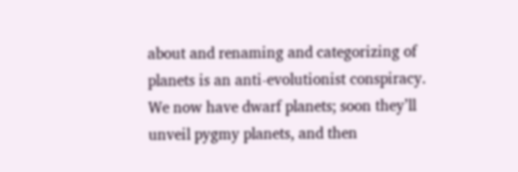about and renaming and categorizing of planets is an anti-evolutionist conspiracy. We now have dwarf planets; soon they’ll unveil pygmy planets, and then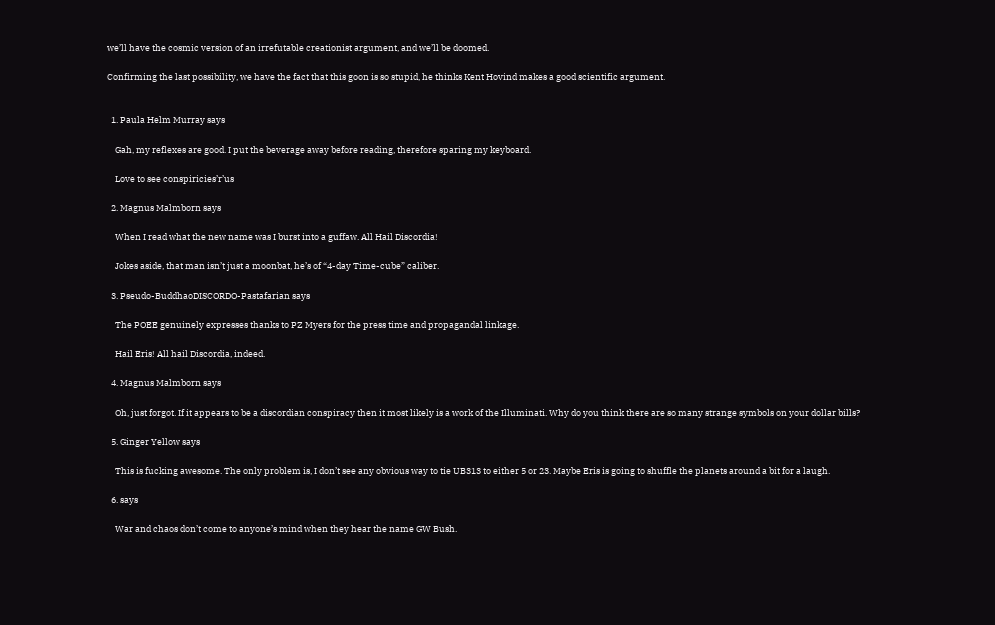we’ll have the cosmic version of an irrefutable creationist argument, and we’ll be doomed.

Confirming the last possibility, we have the fact that this goon is so stupid, he thinks Kent Hovind makes a good scientific argument.


  1. Paula Helm Murray says

    Gah, my reflexes are good. I put the beverage away before reading, therefore sparing my keyboard.

    Love to see conspiricies’r’us

  2. Magnus Malmborn says

    When I read what the new name was I burst into a guffaw. All Hail Discordia!

    Jokes aside, that man isn’t just a moonbat, he’s of “4-day Time-cube” caliber.

  3. Pseudo-BuddhaoDISCORDO-Pastafarian says

    The POEE genuinely expresses thanks to PZ Myers for the press time and propagandal linkage.

    Hail Eris! All hail Discordia, indeed.

  4. Magnus Malmborn says

    Oh, just forgot. If it appears to be a discordian conspiracy then it most likely is a work of the Illuminati. Why do you think there are so many strange symbols on your dollar bills?

  5. Ginger Yellow says

    This is fucking awesome. The only problem is, I don’t see any obvious way to tie UB313 to either 5 or 23. Maybe Eris is going to shuffle the planets around a bit for a laugh.

  6. says

    War and chaos don’t come to anyone’s mind when they hear the name GW Bush.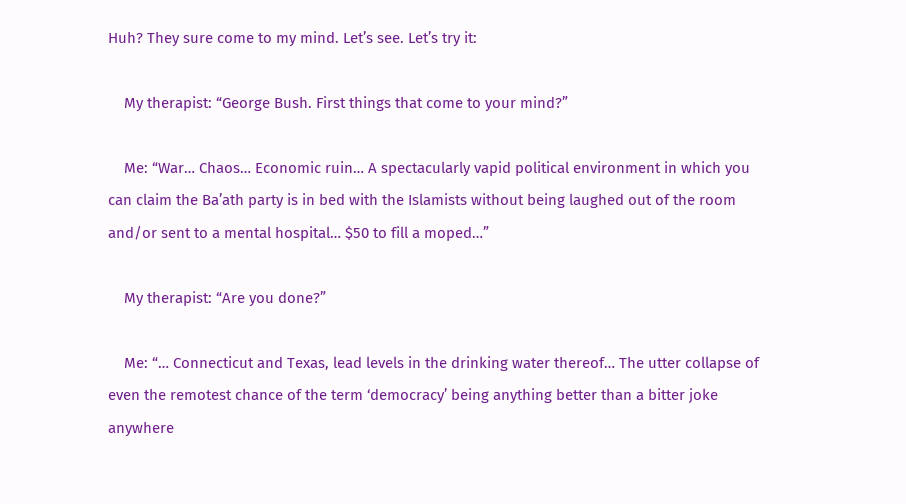Huh? They sure come to my mind. Let’s see. Let’s try it:

    My therapist: “George Bush. First things that come to your mind?”

    Me: “War… Chaos… Economic ruin… A spectacularly vapid political environment in which you can claim the Ba’ath party is in bed with the Islamists without being laughed out of the room and/or sent to a mental hospital… $50 to fill a moped…”

    My therapist: “Are you done?”

    Me: “… Connecticut and Texas, lead levels in the drinking water thereof… The utter collapse of even the remotest chance of the term ‘democracy’ being anything better than a bitter joke anywhere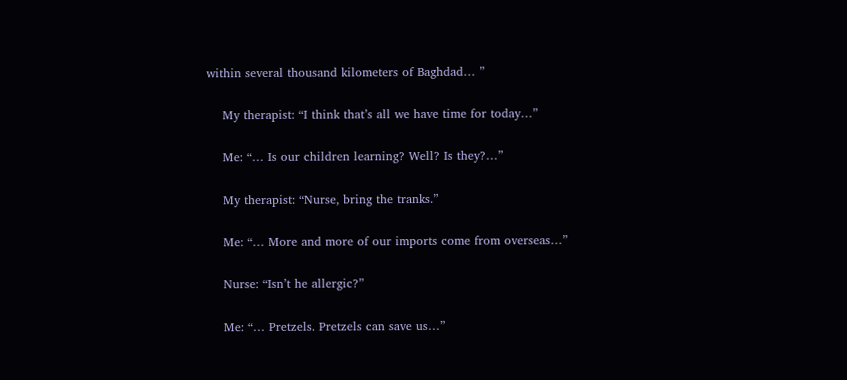within several thousand kilometers of Baghdad… ”

    My therapist: “I think that’s all we have time for today…”

    Me: “… Is our children learning? Well? Is they?…”

    My therapist: “Nurse, bring the tranks.”

    Me: “… More and more of our imports come from overseas…”

    Nurse: “Isn’t he allergic?”

    Me: “… Pretzels. Pretzels can save us…”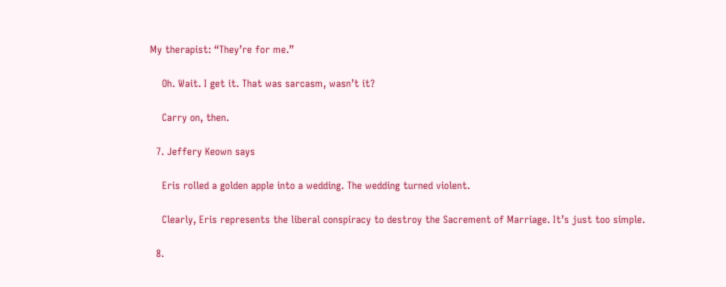My therapist: “They’re for me.”

    Oh. Wait. I get it. That was sarcasm, wasn’t it?

    Carry on, then.

  7. Jeffery Keown says

    Eris rolled a golden apple into a wedding. The wedding turned violent.

    Clearly, Eris represents the liberal conspiracy to destroy the Sacrement of Marriage. It’s just too simple.

  8.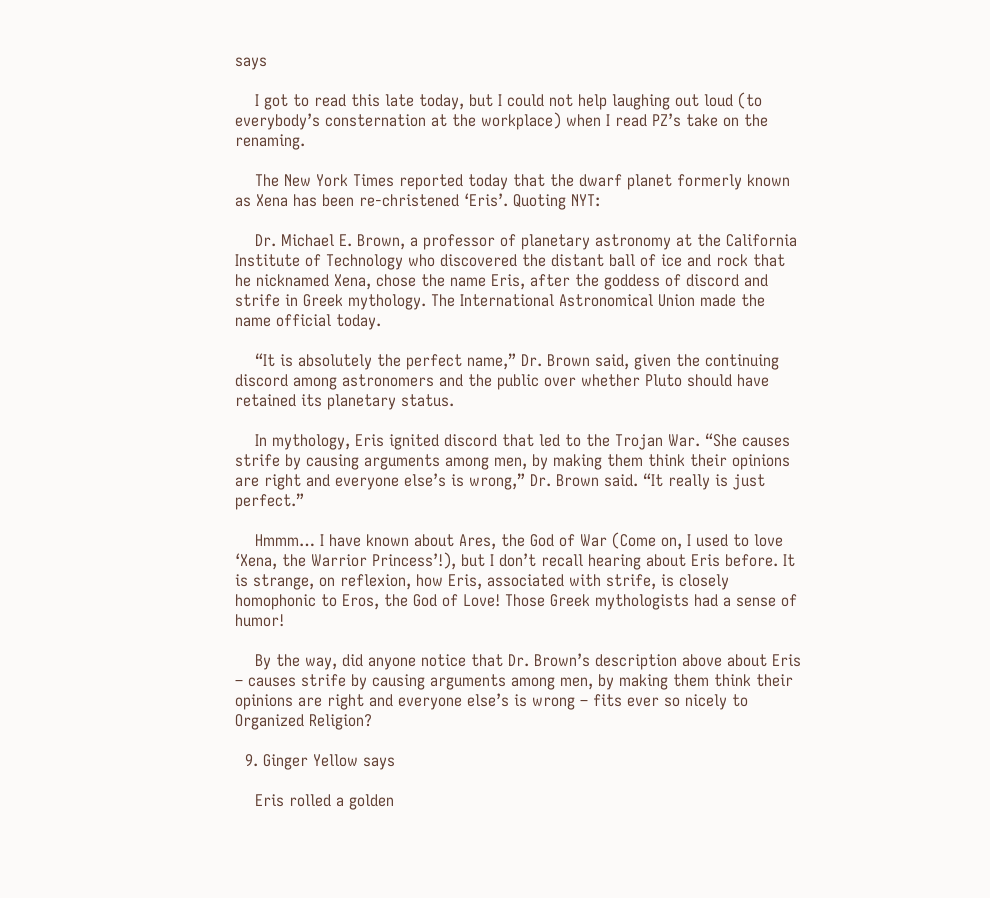says

    I got to read this late today, but I could not help laughing out loud (to everybody’s consternation at the workplace) when I read PZ’s take on the renaming.

    The New York Times reported today that the dwarf planet formerly known as Xena has been re-christened ‘Eris’. Quoting NYT:

    Dr. Michael E. Brown, a professor of planetary astronomy at the California Institute of Technology who discovered the distant ball of ice and rock that he nicknamed Xena, chose the name Eris, after the goddess of discord and strife in Greek mythology. The International Astronomical Union made the name official today.

    “It is absolutely the perfect name,” Dr. Brown said, given the continuing discord among astronomers and the public over whether Pluto should have retained its planetary status.

    In mythology, Eris ignited discord that led to the Trojan War. “She causes strife by causing arguments among men, by making them think their opinions are right and everyone else’s is wrong,” Dr. Brown said. “It really is just perfect.”

    Hmmm… I have known about Ares, the God of War (Come on, I used to love ‘Xena, the Warrior Princess’!), but I don’t recall hearing about Eris before. It is strange, on reflexion, how Eris, associated with strife, is closely homophonic to Eros, the God of Love! Those Greek mythologists had a sense of humor!

    By the way, did anyone notice that Dr. Brown’s description above about Eris – causes strife by causing arguments among men, by making them think their opinions are right and everyone else’s is wrong – fits ever so nicely to Organized Religion?

  9. Ginger Yellow says

    Eris rolled a golden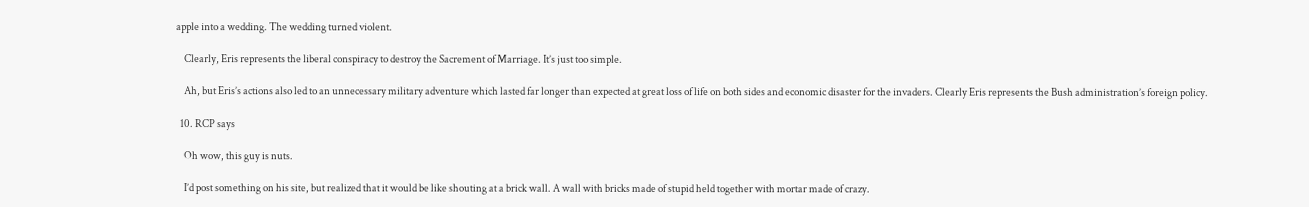apple into a wedding. The wedding turned violent.

    Clearly, Eris represents the liberal conspiracy to destroy the Sacrement of Marriage. It’s just too simple.

    Ah, but Eris’s actions also led to an unnecessary military adventure which lasted far longer than expected at great loss of life on both sides and economic disaster for the invaders. Clearly Eris represents the Bush administration’s foreign policy.

  10. RCP says

    Oh wow, this guy is nuts.

    I’d post something on his site, but realized that it would be like shouting at a brick wall. A wall with bricks made of stupid held together with mortar made of crazy.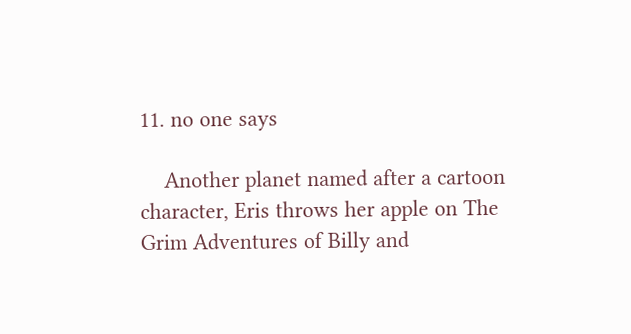11. no one says

    Another planet named after a cartoon character, Eris throws her apple on The Grim Adventures of Billy and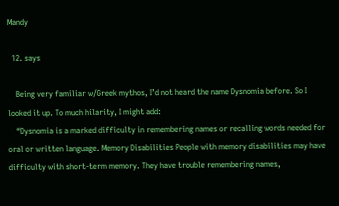Mandy

  12. says

    Being very familiar w/Greek mythos, I’d not heard the name Dysnomia before. So I looked it up. To much hilarity, I might add:
    “Dysnomia is a marked difficulty in remembering names or recalling words needed for oral or written language. Memory Disabilities People with memory disabilities may have difficulty with short-term memory. They have trouble remembering names,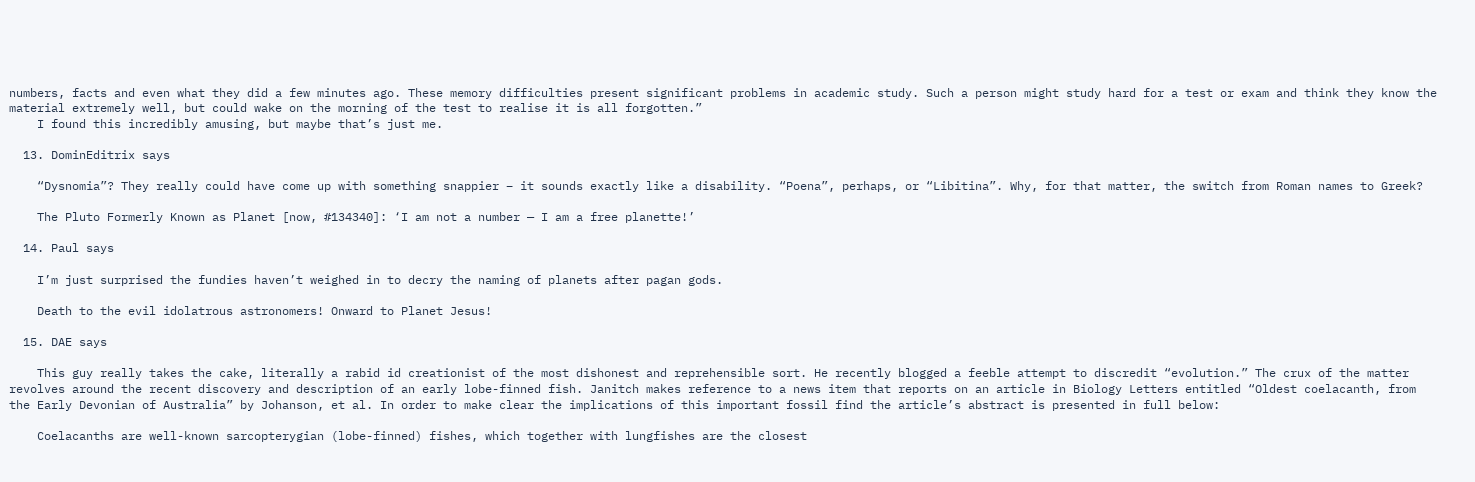numbers, facts and even what they did a few minutes ago. These memory difficulties present significant problems in academic study. Such a person might study hard for a test or exam and think they know the material extremely well, but could wake on the morning of the test to realise it is all forgotten.”
    I found this incredibly amusing, but maybe that’s just me.

  13. DominEditrix says

    “Dysnomia”? They really could have come up with something snappier – it sounds exactly like a disability. “Poena”, perhaps, or “Libitina”. Why, for that matter, the switch from Roman names to Greek?

    The Pluto Formerly Known as Planet [now, #134340]: ‘I am not a number — I am a free planette!’

  14. Paul says

    I’m just surprised the fundies haven’t weighed in to decry the naming of planets after pagan gods.

    Death to the evil idolatrous astronomers! Onward to Planet Jesus!

  15. DAE says

    This guy really takes the cake, literally a rabid id creationist of the most dishonest and reprehensible sort. He recently blogged a feeble attempt to discredit “evolution.” The crux of the matter revolves around the recent discovery and description of an early lobe-finned fish. Janitch makes reference to a news item that reports on an article in Biology Letters entitled “Oldest coelacanth, from the Early Devonian of Australia” by Johanson, et al. In order to make clear the implications of this important fossil find the article’s abstract is presented in full below:

    Coelacanths are well-known sarcopterygian (lobe-finned) fishes, which together with lungfishes are the closest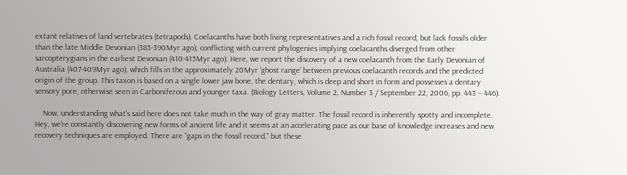extant relatives of land vertebrates (tetrapods). Coelacanths have both living representatives and a rich fossil record, but lack fossils older than the late Middle Devonian (385-390Myr ago), conflicting with current phylogenies implying coelacanths diverged from other sarcopterygians in the earliest Devonian (410-415Myr ago). Here, we report the discovery of a new coelacanth from the Early Devonian of Australia (407-409Myr ago), which fills in the approximately 20Myr ‘ghost range’ between previous coelacanth records and the predicted origin of the group. This taxon is based on a single lower jaw bone, the dentary, which is deep and short in form and possesses a dentary sensory pore, otherwise seen in Carboniferous and younger taxa. (Biology Letters, Volume 2, Number 3 / September 22, 2006, pp. 443 – 446).

    Now, understanding what’s said here does not take much in the way of gray matter. The fossil record is inherently spotty and incomplete. Hey, we’re constantly discovering new forms of ancient life and it seems at an accelerating pace as our base of knowledge increases and new recovery techniques are employed. There are “gaps in the fossil record,” but these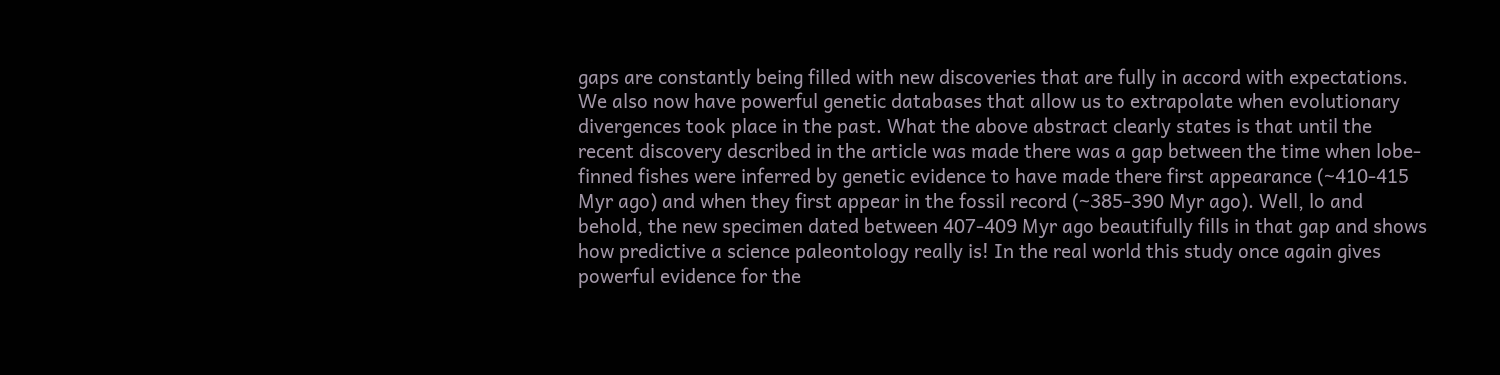gaps are constantly being filled with new discoveries that are fully in accord with expectations. We also now have powerful genetic databases that allow us to extrapolate when evolutionary divergences took place in the past. What the above abstract clearly states is that until the recent discovery described in the article was made there was a gap between the time when lobe-finned fishes were inferred by genetic evidence to have made there first appearance (~410-415 Myr ago) and when they first appear in the fossil record (~385-390 Myr ago). Well, lo and behold, the new specimen dated between 407-409 Myr ago beautifully fills in that gap and shows how predictive a science paleontology really is! In the real world this study once again gives powerful evidence for the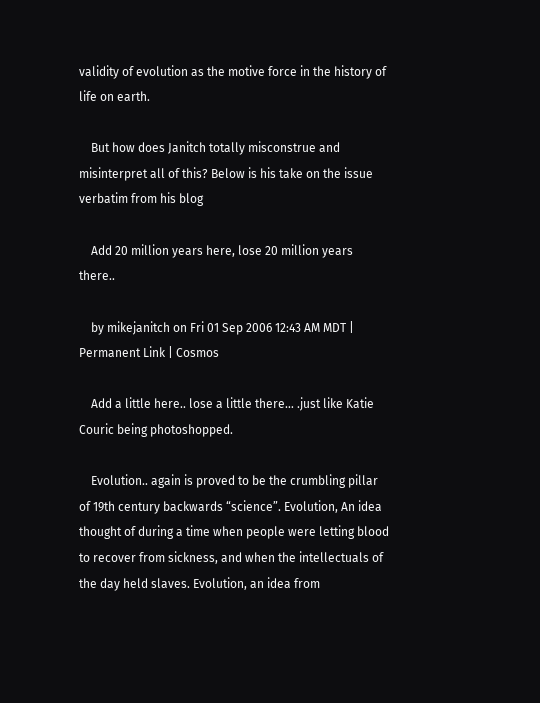validity of evolution as the motive force in the history of life on earth.

    But how does Janitch totally misconstrue and misinterpret all of this? Below is his take on the issue verbatim from his blog

    Add 20 million years here, lose 20 million years there..

    by mikejanitch on Fri 01 Sep 2006 12:43 AM MDT | Permanent Link | Cosmos

    Add a little here.. lose a little there… .just like Katie Couric being photoshopped.

    Evolution.. again is proved to be the crumbling pillar of 19th century backwards “science”. Evolution, An idea thought of during a time when people were letting blood to recover from sickness, and when the intellectuals of the day held slaves. Evolution, an idea from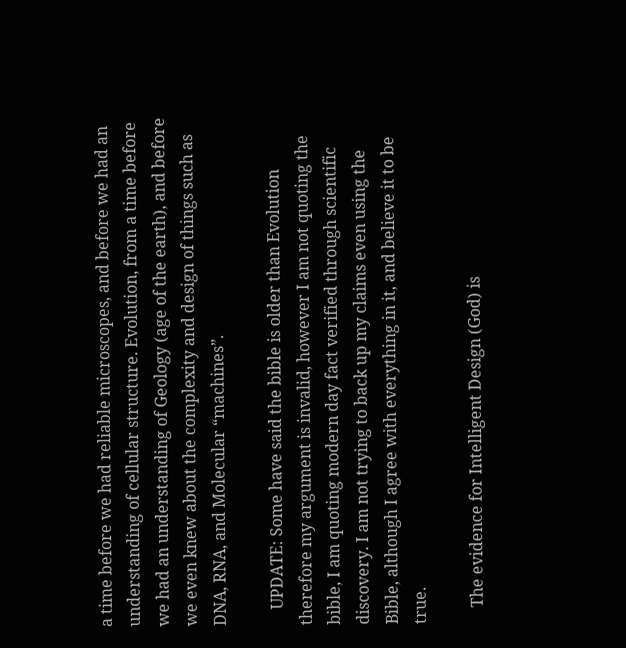a time before we had reliable microscopes, and before we had an understanding of cellular structure. Evolution, from a time before we had an understanding of Geology (age of the earth), and before we even knew about the complexity and design of things such as DNA, RNA, and Molecular “machines”.

    UPDATE: Some have said the bible is older than Evolution therefore my argument is invalid, however I am not quoting the bible, I am quoting modern day fact verified through scientific discovery. I am not trying to back up my claims even using the Bible, although I agree with everything in it, and believe it to be true.

    The evidence for Intelligent Design (God) is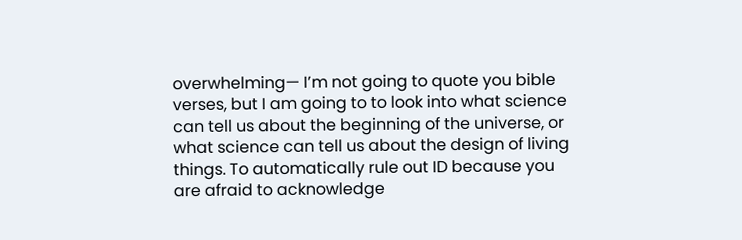overwhelming— I’m not going to quote you bible verses, but I am going to to look into what science can tell us about the beginning of the universe, or what science can tell us about the design of living things. To automatically rule out ID because you are afraid to acknowledge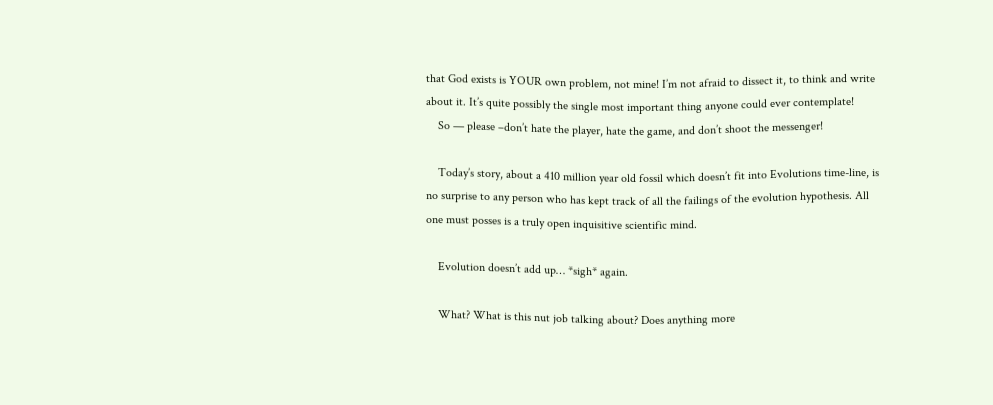that God exists is YOUR own problem, not mine! I’m not afraid to dissect it, to think and write about it. It’s quite possibly the single most important thing anyone could ever contemplate!
    So — please –don’t hate the player, hate the game, and don’t shoot the messenger!

    Today’s story, about a 410 million year old fossil which doesn’t fit into Evolutions time-line, is no surprise to any person who has kept track of all the failings of the evolution hypothesis. All one must posses is a truly open inquisitive scientific mind.

    Evolution doesn’t add up… *sigh* again.

    What? What is this nut job talking about? Does anything more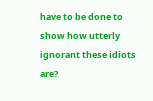have to be done to show how utterly ignorant these idiots are?